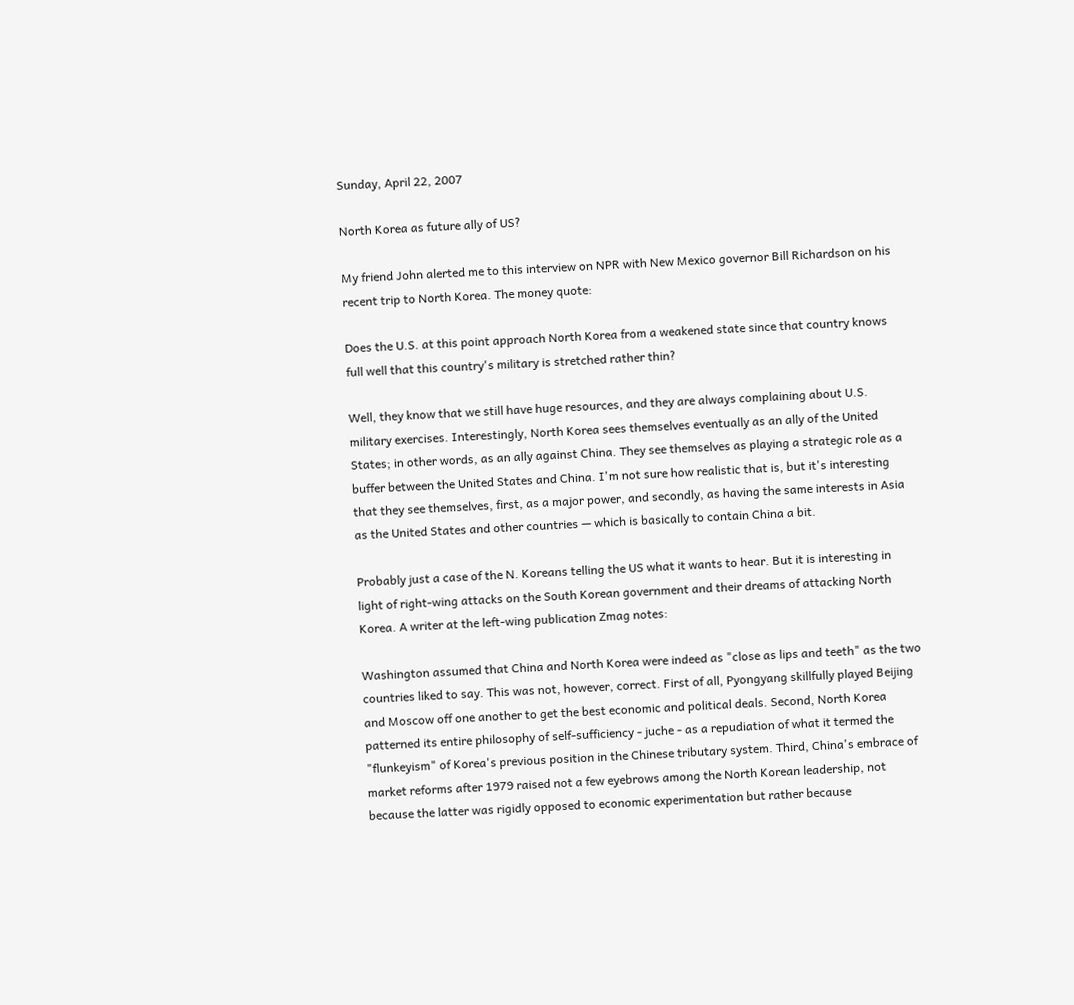Sunday, April 22, 2007

North Korea as future ally of US?

My friend John alerted me to this interview on NPR with New Mexico governor Bill Richardson on his recent trip to North Korea. The money quote:

Does the U.S. at this point approach North Korea from a weakened state since that country knows full well that this country's military is stretched rather thin?

Well, they know that we still have huge resources, and they are always complaining about U.S. military exercises. Interestingly, North Korea sees themselves eventually as an ally of the United States; in other words, as an ally against China. They see themselves as playing a strategic role as a buffer between the United States and China. I'm not sure how realistic that is, but it's interesting that they see themselves, first, as a major power, and secondly, as having the same interests in Asia as the United States and other countries — which is basically to contain China a bit.

Probably just a case of the N. Koreans telling the US what it wants to hear. But it is interesting in light of right-wing attacks on the South Korean government and their dreams of attacking North Korea. A writer at the left-wing publication Zmag notes:

Washington assumed that China and North Korea were indeed as "close as lips and teeth" as the two countries liked to say. This was not, however, correct. First of all, Pyongyang skillfully played Beijing and Moscow off one another to get the best economic and political deals. Second, North Korea patterned its entire philosophy of self-sufficiency - juche - as a repudiation of what it termed the "flunkeyism" of Korea's previous position in the Chinese tributary system. Third, China's embrace of market reforms after 1979 raised not a few eyebrows among the North Korean leadership, not because the latter was rigidly opposed to economic experimentation but rather because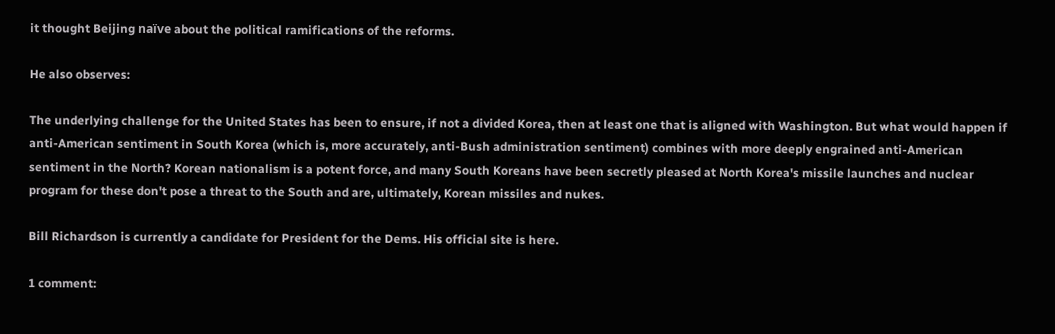it thought Beijing naïve about the political ramifications of the reforms.

He also observes:

The underlying challenge for the United States has been to ensure, if not a divided Korea, then at least one that is aligned with Washington. But what would happen if anti-American sentiment in South Korea (which is, more accurately, anti-Bush administration sentiment) combines with more deeply engrained anti-American sentiment in the North? Korean nationalism is a potent force, and many South Koreans have been secretly pleased at North Korea's missile launches and nuclear program for these don't pose a threat to the South and are, ultimately, Korean missiles and nukes.

Bill Richardson is currently a candidate for President for the Dems. His official site is here.

1 comment: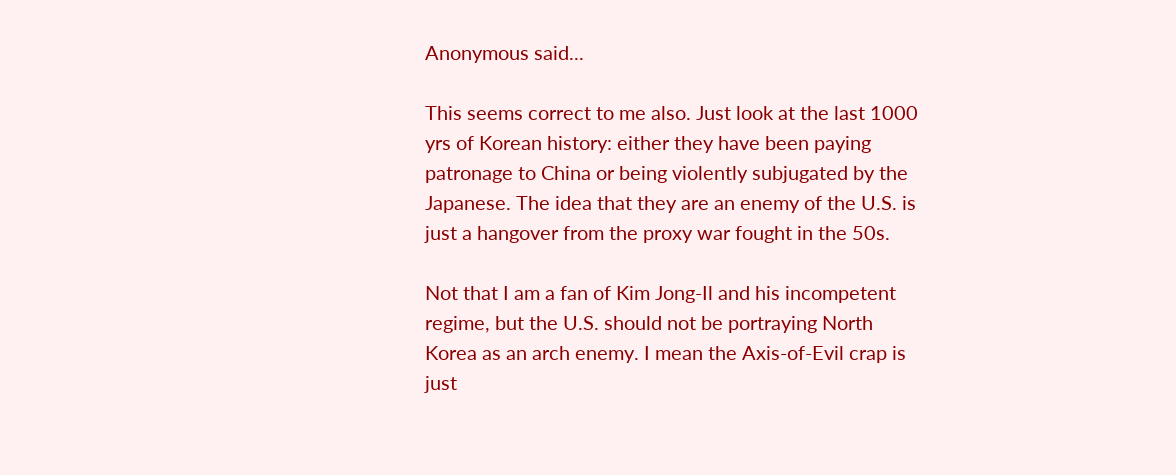Anonymous said...

This seems correct to me also. Just look at the last 1000 yrs of Korean history: either they have been paying patronage to China or being violently subjugated by the Japanese. The idea that they are an enemy of the U.S. is just a hangover from the proxy war fought in the 50s.

Not that I am a fan of Kim Jong-Il and his incompetent regime, but the U.S. should not be portraying North Korea as an arch enemy. I mean the Axis-of-Evil crap is just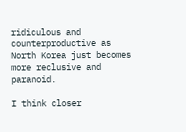ridiculous and counterproductive as North Korea just becomes more reclusive and paranoid.

I think closer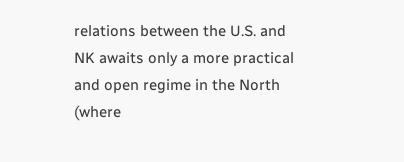relations between the U.S. and NK awaits only a more practical and open regime in the North (where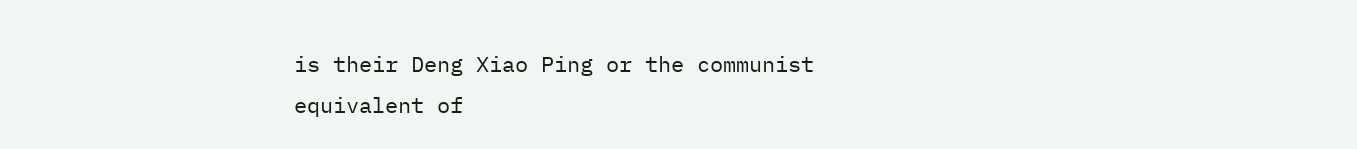is their Deng Xiao Ping or the communist equivalent of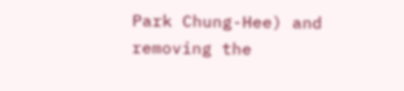Park Chung-Hee) and removing the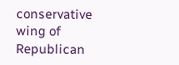conservative wing of Republican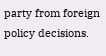party from foreign policy decisions.